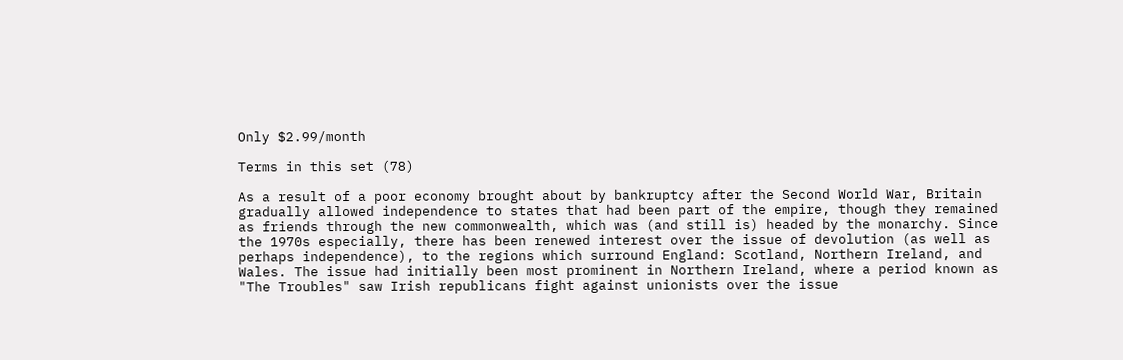Only $2.99/month

Terms in this set (78)

As a result of a poor economy brought about by bankruptcy after the Second World War, Britain gradually allowed independence to states that had been part of the empire, though they remained as friends through the new commonwealth, which was (and still is) headed by the monarchy. Since the 1970s especially, there has been renewed interest over the issue of devolution (as well as perhaps independence), to the regions which surround England: Scotland, Northern Ireland, and Wales. The issue had initially been most prominent in Northern Ireland, where a period known as "The Troubles" saw Irish republicans fight against unionists over the issue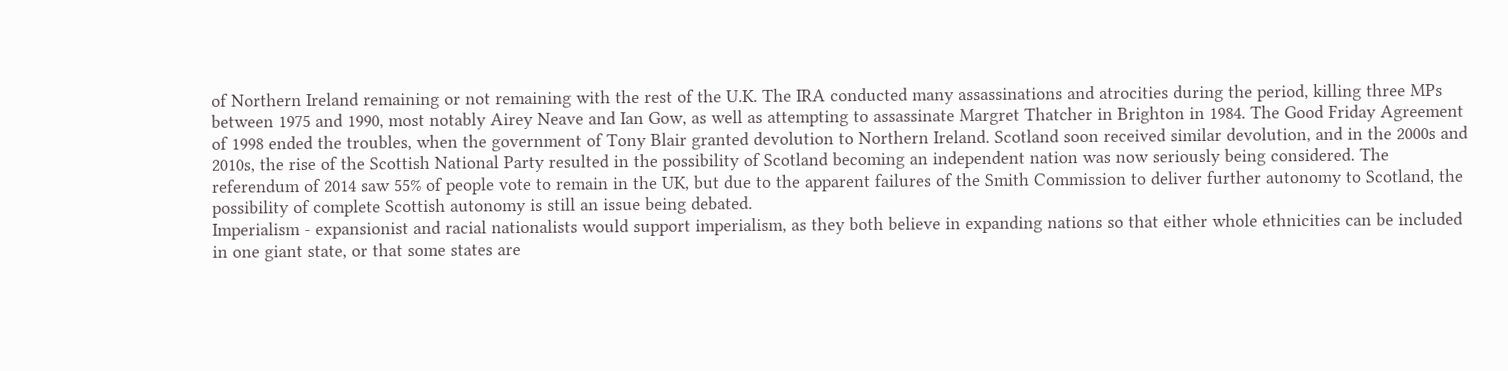of Northern Ireland remaining or not remaining with the rest of the U.K. The IRA conducted many assassinations and atrocities during the period, killing three MPs between 1975 and 1990, most notably Airey Neave and Ian Gow, as well as attempting to assassinate Margret Thatcher in Brighton in 1984. The Good Friday Agreement of 1998 ended the troubles, when the government of Tony Blair granted devolution to Northern Ireland. Scotland soon received similar devolution, and in the 2000s and 2010s, the rise of the Scottish National Party resulted in the possibility of Scotland becoming an independent nation was now seriously being considered. The referendum of 2014 saw 55% of people vote to remain in the UK, but due to the apparent failures of the Smith Commission to deliver further autonomy to Scotland, the possibility of complete Scottish autonomy is still an issue being debated.
Imperialism - expansionist and racial nationalists would support imperialism, as they both believe in expanding nations so that either whole ethnicities can be included in one giant state, or that some states are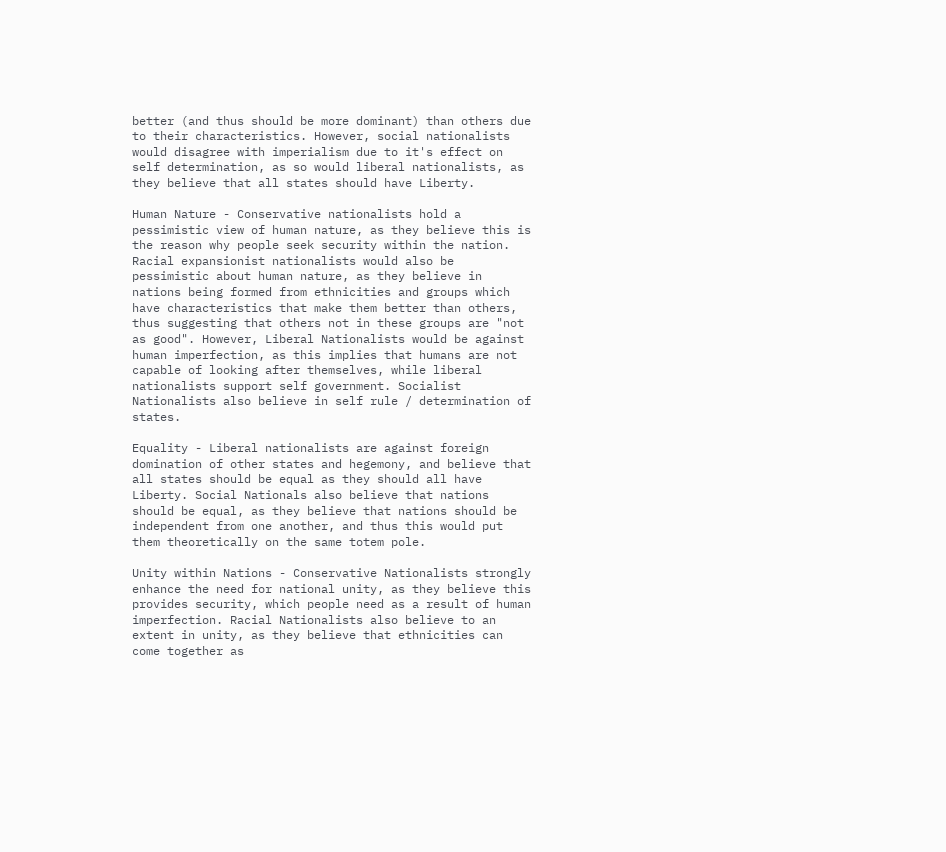better (and thus should be more dominant) than others due to their characteristics. However, social nationalists would disagree with imperialism due to it's effect on self determination, as so would liberal nationalists, as they believe that all states should have Liberty.

Human Nature - Conservative nationalists hold a pessimistic view of human nature, as they believe this is the reason why people seek security within the nation. Racial expansionist nationalists would also be pessimistic about human nature, as they believe in nations being formed from ethnicities and groups which have characteristics that make them better than others, thus suggesting that others not in these groups are "not as good". However, Liberal Nationalists would be against human imperfection, as this implies that humans are not capable of looking after themselves, while liberal nationalists support self government. Socialist Nationalists also believe in self rule / determination of states.

Equality - Liberal nationalists are against foreign domination of other states and hegemony, and believe that all states should be equal as they should all have Liberty. Social Nationals also believe that nations should be equal, as they believe that nations should be independent from one another, and thus this would put them theoretically on the same totem pole.

Unity within Nations - Conservative Nationalists strongly enhance the need for national unity, as they believe this provides security, which people need as a result of human imperfection. Racial Nationalists also believe to an extent in unity, as they believe that ethnicities can come together as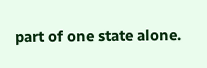part of one state alone.